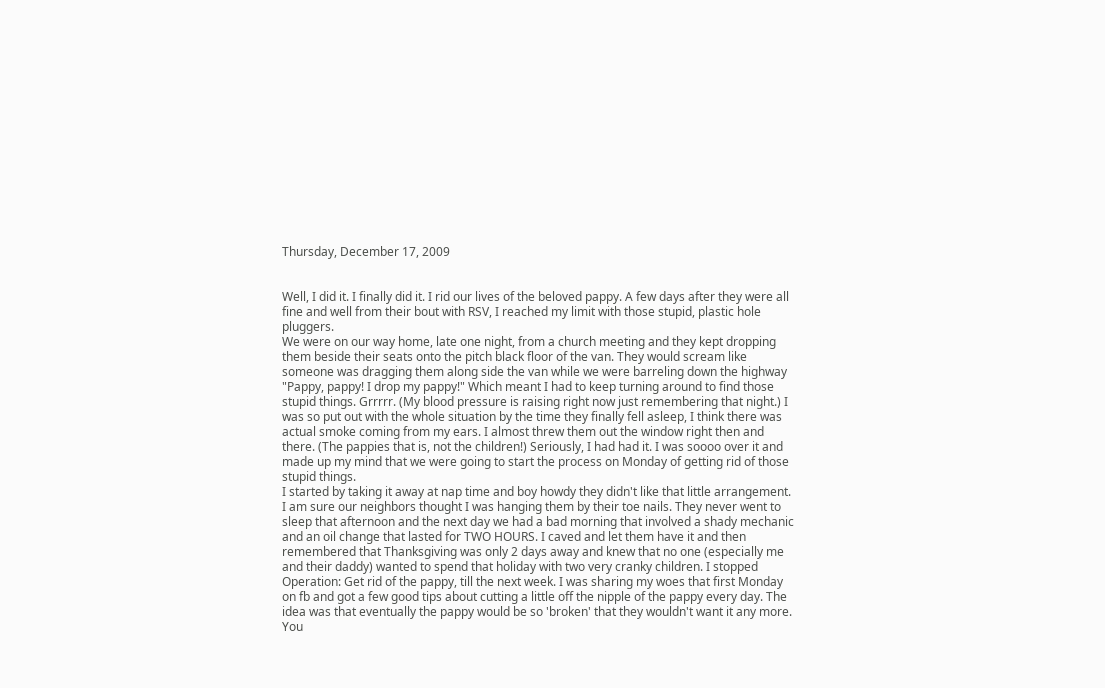Thursday, December 17, 2009


Well, I did it. I finally did it. I rid our lives of the beloved pappy. A few days after they were all fine and well from their bout with RSV, I reached my limit with those stupid, plastic hole pluggers.
We were on our way home, late one night, from a church meeting and they kept dropping them beside their seats onto the pitch black floor of the van. They would scream like someone was dragging them along side the van while we were barreling down the highway "Pappy, pappy! I drop my pappy!" Which meant I had to keep turning around to find those stupid things. Grrrrr. (My blood pressure is raising right now just remembering that night.) I was so put out with the whole situation by the time they finally fell asleep, I think there was actual smoke coming from my ears. I almost threw them out the window right then and there. (The pappies that is, not the children!) Seriously, I had had it. I was soooo over it and made up my mind that we were going to start the process on Monday of getting rid of those stupid things.
I started by taking it away at nap time and boy howdy they didn't like that little arrangement. I am sure our neighbors thought I was hanging them by their toe nails. They never went to sleep that afternoon and the next day we had a bad morning that involved a shady mechanic and an oil change that lasted for TWO HOURS. I caved and let them have it and then remembered that Thanksgiving was only 2 days away and knew that no one (especially me and their daddy) wanted to spend that holiday with two very cranky children. I stopped Operation: Get rid of the pappy, till the next week. I was sharing my woes that first Monday on fb and got a few good tips about cutting a little off the nipple of the pappy every day. The idea was that eventually the pappy would be so 'broken' that they wouldn't want it any more. You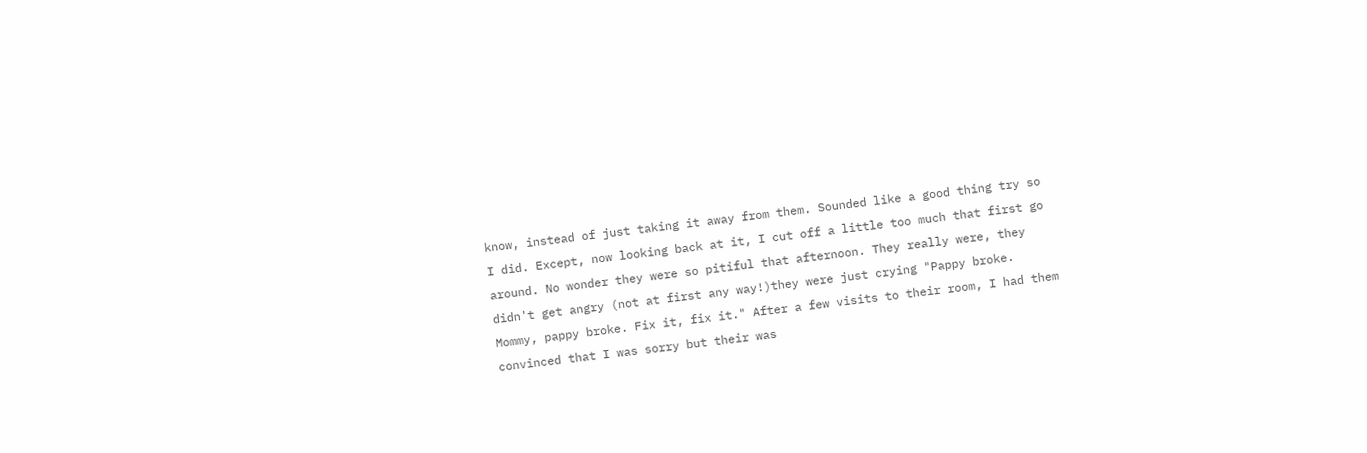know, instead of just taking it away from them. Sounded like a good thing try so I did. Except, now looking back at it, I cut off a little too much that first go around. No wonder they were so pitiful that afternoon. They really were, they didn't get angry (not at first any way!)they were just crying "Pappy broke. Mommy, pappy broke. Fix it, fix it." After a few visits to their room, I had them convinced that I was sorry but their was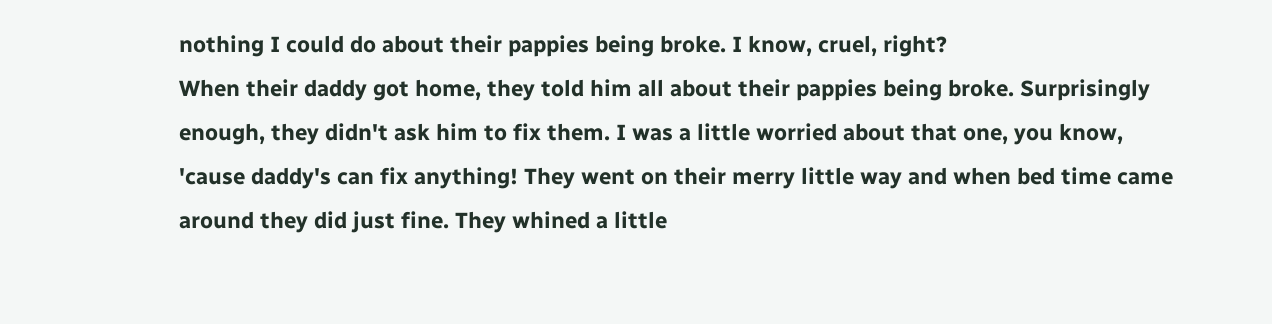nothing I could do about their pappies being broke. I know, cruel, right?
When their daddy got home, they told him all about their pappies being broke. Surprisingly enough, they didn't ask him to fix them. I was a little worried about that one, you know, 'cause daddy's can fix anything! They went on their merry little way and when bed time came around they did just fine. They whined a little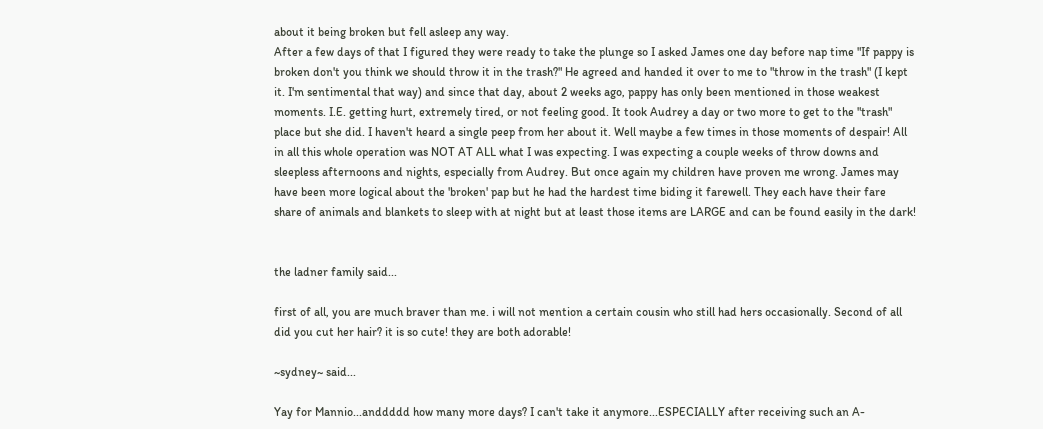about it being broken but fell asleep any way.
After a few days of that I figured they were ready to take the plunge so I asked James one day before nap time "If pappy is broken don't you think we should throw it in the trash?" He agreed and handed it over to me to "throw in the trash" (I kept it. I'm sentimental that way) and since that day, about 2 weeks ago, pappy has only been mentioned in those weakest moments. I.E. getting hurt, extremely tired, or not feeling good. It took Audrey a day or two more to get to the "trash" place but she did. I haven't heard a single peep from her about it. Well maybe a few times in those moments of despair! All in all this whole operation was NOT AT ALL what I was expecting. I was expecting a couple weeks of throw downs and sleepless afternoons and nights, especially from Audrey. But once again my children have proven me wrong. James may have been more logical about the 'broken' pap but he had the hardest time biding it farewell. They each have their fare share of animals and blankets to sleep with at night but at least those items are LARGE and can be found easily in the dark!


the ladner family said...

first of all, you are much braver than me. i will not mention a certain cousin who still had hers occasionally. Second of all did you cut her hair? it is so cute! they are both adorable!

~sydney~ said...

Yay for Mannio...anddddd how many more days? I can't take it anymore...ESPECIALLY after receiving such an A-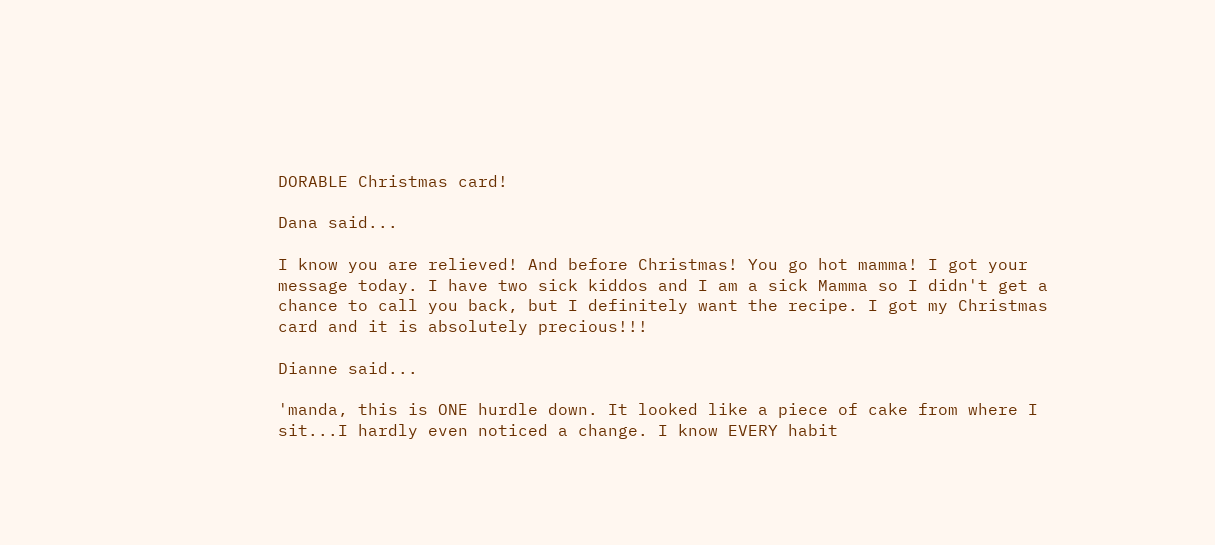DORABLE Christmas card!

Dana said...

I know you are relieved! And before Christmas! You go hot mamma! I got your message today. I have two sick kiddos and I am a sick Mamma so I didn't get a chance to call you back, but I definitely want the recipe. I got my Christmas card and it is absolutely precious!!!

Dianne said...

'manda, this is ONE hurdle down. It looked like a piece of cake from where I sit...I hardly even noticed a change. I know EVERY habit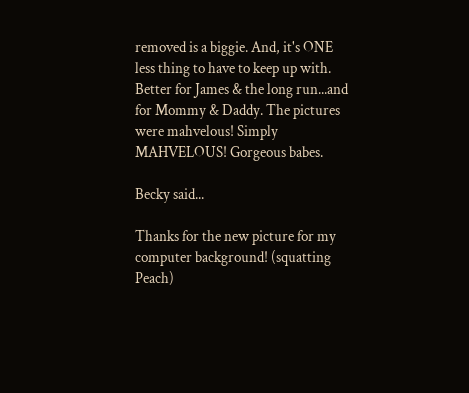removed is a biggie. And, it's ONE less thing to have to keep up with. Better for James & the long run...and for Mommy & Daddy. The pictures were mahvelous! Simply MAHVELOUS! Gorgeous babes.

Becky said...

Thanks for the new picture for my computer background! (squatting Peach)